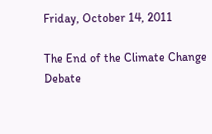Friday, October 14, 2011

The End of the Climate Change Debate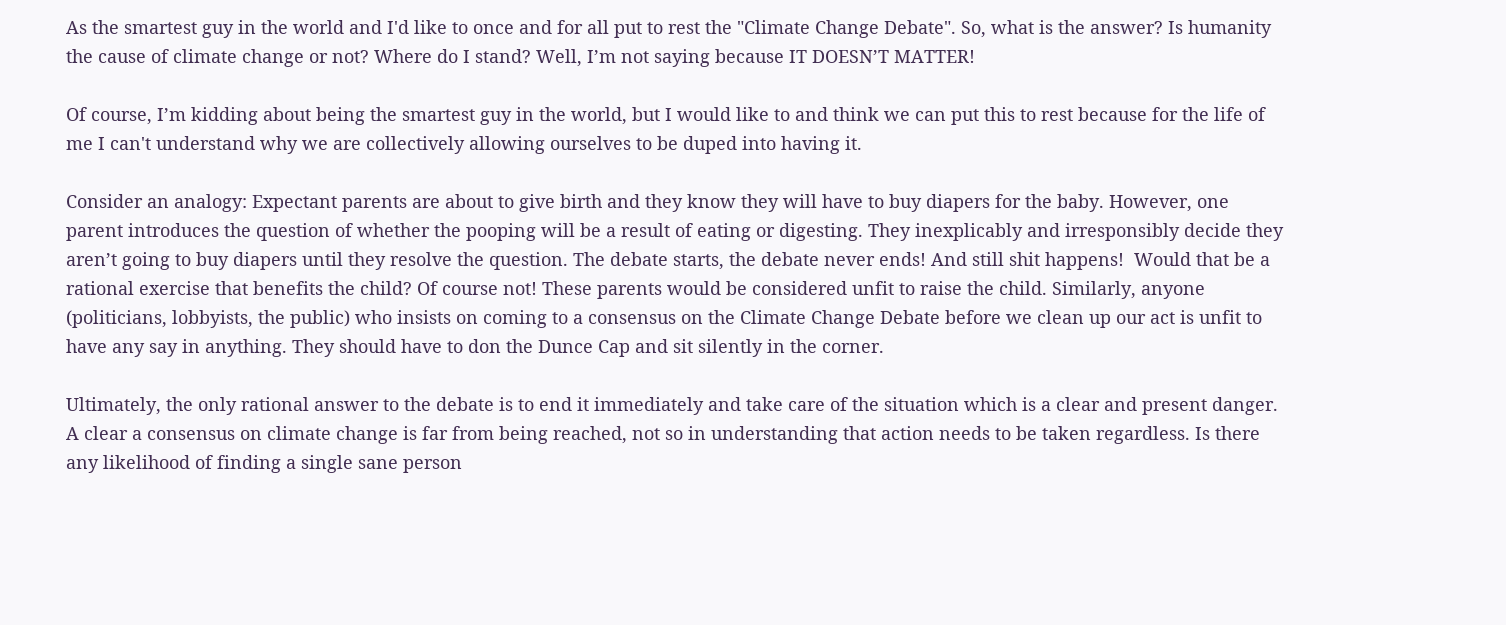As the smartest guy in the world and I'd like to once and for all put to rest the "Climate Change Debate". So, what is the answer? Is humanity the cause of climate change or not? Where do I stand? Well, I’m not saying because IT DOESN’T MATTER!

Of course, I’m kidding about being the smartest guy in the world, but I would like to and think we can put this to rest because for the life of me I can't understand why we are collectively allowing ourselves to be duped into having it.

Consider an analogy: Expectant parents are about to give birth and they know they will have to buy diapers for the baby. However, one parent introduces the question of whether the pooping will be a result of eating or digesting. They inexplicably and irresponsibly decide they aren’t going to buy diapers until they resolve the question. The debate starts, the debate never ends! And still shit happens!  Would that be a rational exercise that benefits the child? Of course not! These parents would be considered unfit to raise the child. Similarly, anyone (politicians, lobbyists, the public) who insists on coming to a consensus on the Climate Change Debate before we clean up our act is unfit to have any say in anything. They should have to don the Dunce Cap and sit silently in the corner.

Ultimately, the only rational answer to the debate is to end it immediately and take care of the situation which is a clear and present danger. A clear a consensus on climate change is far from being reached, not so in understanding that action needs to be taken regardless. Is there any likelihood of finding a single sane person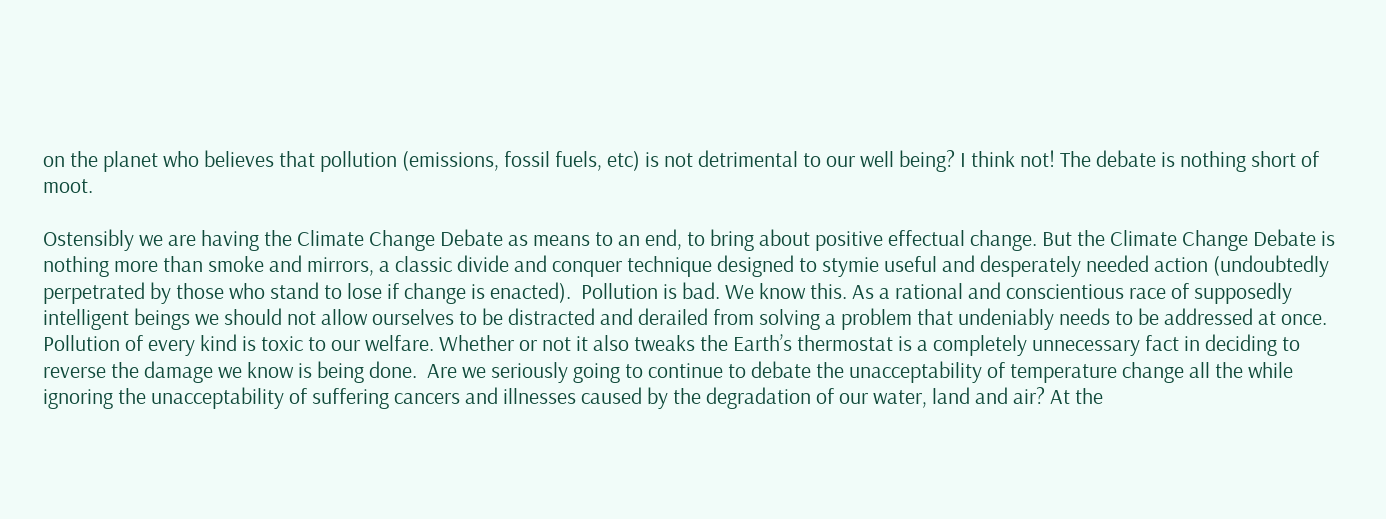on the planet who believes that pollution (emissions, fossil fuels, etc) is not detrimental to our well being? I think not! The debate is nothing short of moot.

Ostensibly we are having the Climate Change Debate as means to an end, to bring about positive effectual change. But the Climate Change Debate is nothing more than smoke and mirrors, a classic divide and conquer technique designed to stymie useful and desperately needed action (undoubtedly perpetrated by those who stand to lose if change is enacted).  Pollution is bad. We know this. As a rational and conscientious race of supposedly intelligent beings we should not allow ourselves to be distracted and derailed from solving a problem that undeniably needs to be addressed at once. Pollution of every kind is toxic to our welfare. Whether or not it also tweaks the Earth’s thermostat is a completely unnecessary fact in deciding to reverse the damage we know is being done.  Are we seriously going to continue to debate the unacceptability of temperature change all the while ignoring the unacceptability of suffering cancers and illnesses caused by the degradation of our water, land and air? At the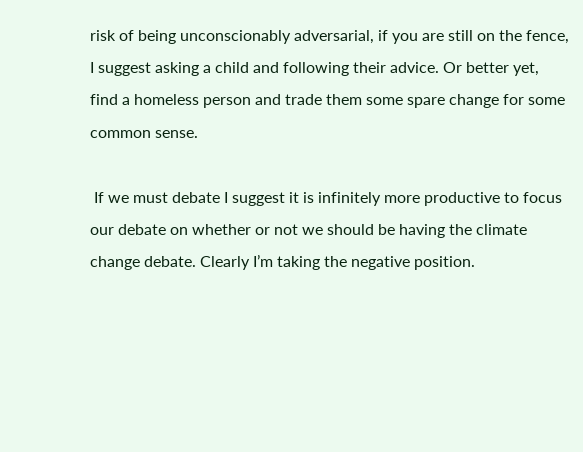risk of being unconscionably adversarial, if you are still on the fence, I suggest asking a child and following their advice. Or better yet, find a homeless person and trade them some spare change for some common sense.

 If we must debate I suggest it is infinitely more productive to focus our debate on whether or not we should be having the climate change debate. Clearly I’m taking the negative position.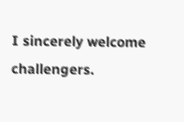I sincerely welcome challengers.